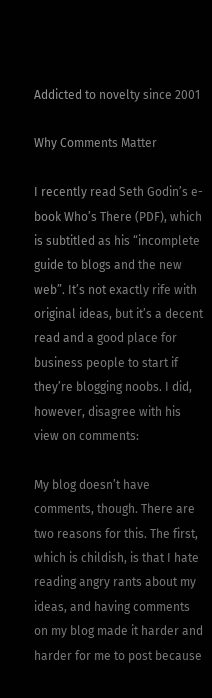Addicted to novelty since 2001

Why Comments Matter

I recently read Seth Godin’s e-book Who’s There (PDF), which is subtitled as his “incomplete guide to blogs and the new web”. It’s not exactly rife with original ideas, but it’s a decent read and a good place for business people to start if they’re blogging noobs. I did, however, disagree with his view on comments:

My blog doesn’t have comments, though. There are two reasons for this. The first, which is childish, is that I hate reading angry rants about my ideas, and having comments on my blog made it harder and harder for me to post because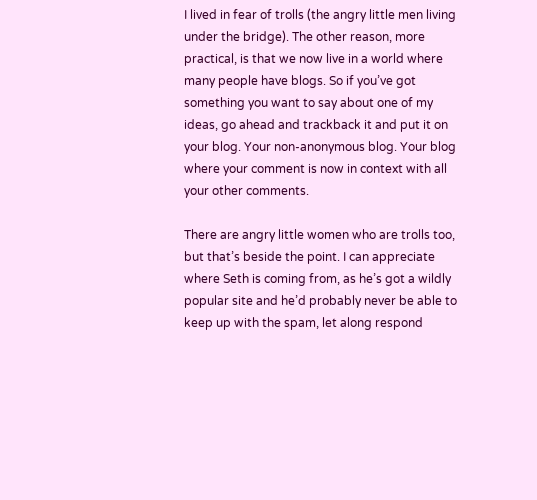I lived in fear of trolls (the angry little men living under the bridge). The other reason, more practical, is that we now live in a world where many people have blogs. So if you’ve got something you want to say about one of my ideas, go ahead and trackback it and put it on your blog. Your non-anonymous blog. Your blog where your comment is now in context with all your other comments.

There are angry little women who are trolls too, but that’s beside the point. I can appreciate where Seth is coming from, as he’s got a wildly popular site and he’d probably never be able to keep up with the spam, let along respond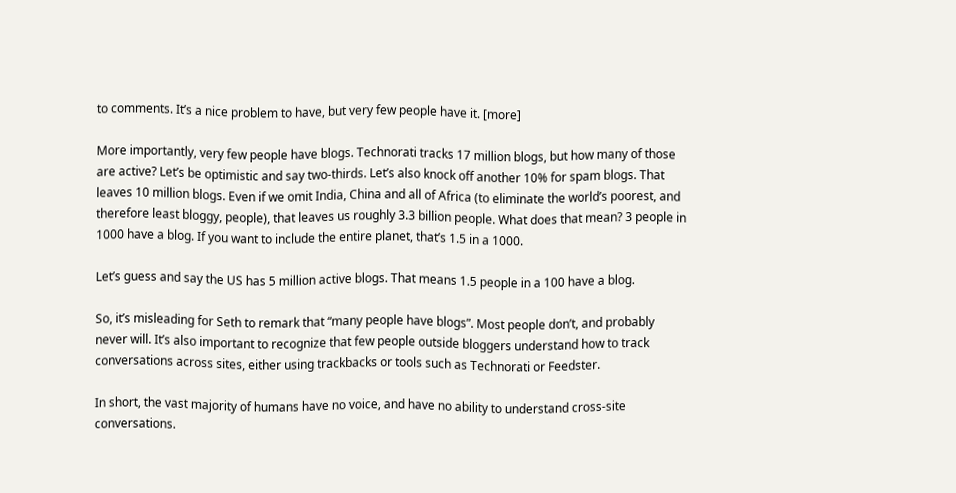to comments. It’s a nice problem to have, but very few people have it. [more]

More importantly, very few people have blogs. Technorati tracks 17 million blogs, but how many of those are active? Let’s be optimistic and say two-thirds. Let’s also knock off another 10% for spam blogs. That leaves 10 million blogs. Even if we omit India, China and all of Africa (to eliminate the world’s poorest, and therefore least bloggy, people), that leaves us roughly 3.3 billion people. What does that mean? 3 people in 1000 have a blog. If you want to include the entire planet, that’s 1.5 in a 1000.

Let’s guess and say the US has 5 million active blogs. That means 1.5 people in a 100 have a blog.

So, it’s misleading for Seth to remark that “many people have blogs”. Most people don’t, and probably never will. It’s also important to recognize that few people outside bloggers understand how to track conversations across sites, either using trackbacks or tools such as Technorati or Feedster.

In short, the vast majority of humans have no voice, and have no ability to understand cross-site conversations.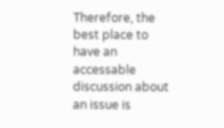Therefore, the best place to have an accessable discussion about an issue is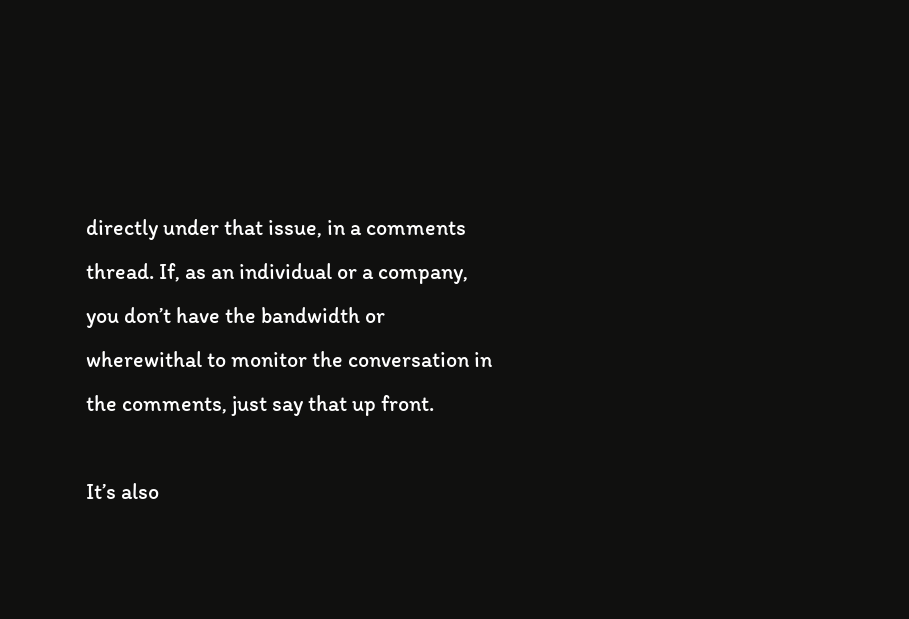directly under that issue, in a comments thread. If, as an individual or a company, you don’t have the bandwidth or wherewithal to monitor the conversation in the comments, just say that up front.

It’s also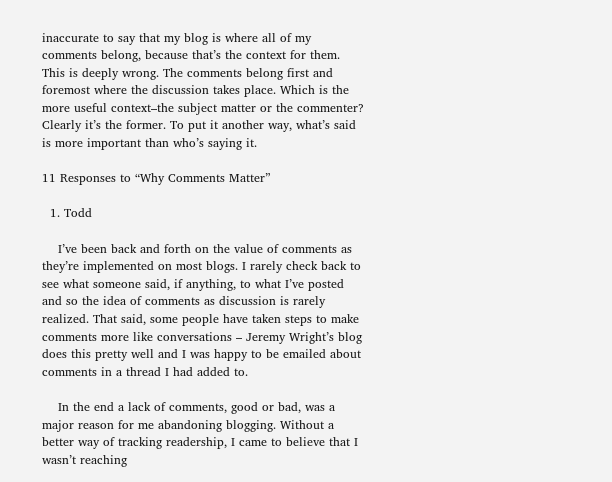inaccurate to say that my blog is where all of my comments belong, because that’s the context for them. This is deeply wrong. The comments belong first and foremost where the discussion takes place. Which is the more useful context–the subject matter or the commenter? Clearly it’s the former. To put it another way, what’s said is more important than who’s saying it.

11 Responses to “Why Comments Matter”

  1. Todd

    I’ve been back and forth on the value of comments as they’re implemented on most blogs. I rarely check back to see what someone said, if anything, to what I’ve posted and so the idea of comments as discussion is rarely realized. That said, some people have taken steps to make comments more like conversations – Jeremy Wright’s blog does this pretty well and I was happy to be emailed about comments in a thread I had added to.

    In the end a lack of comments, good or bad, was a major reason for me abandoning blogging. Without a better way of tracking readership, I came to believe that I wasn’t reaching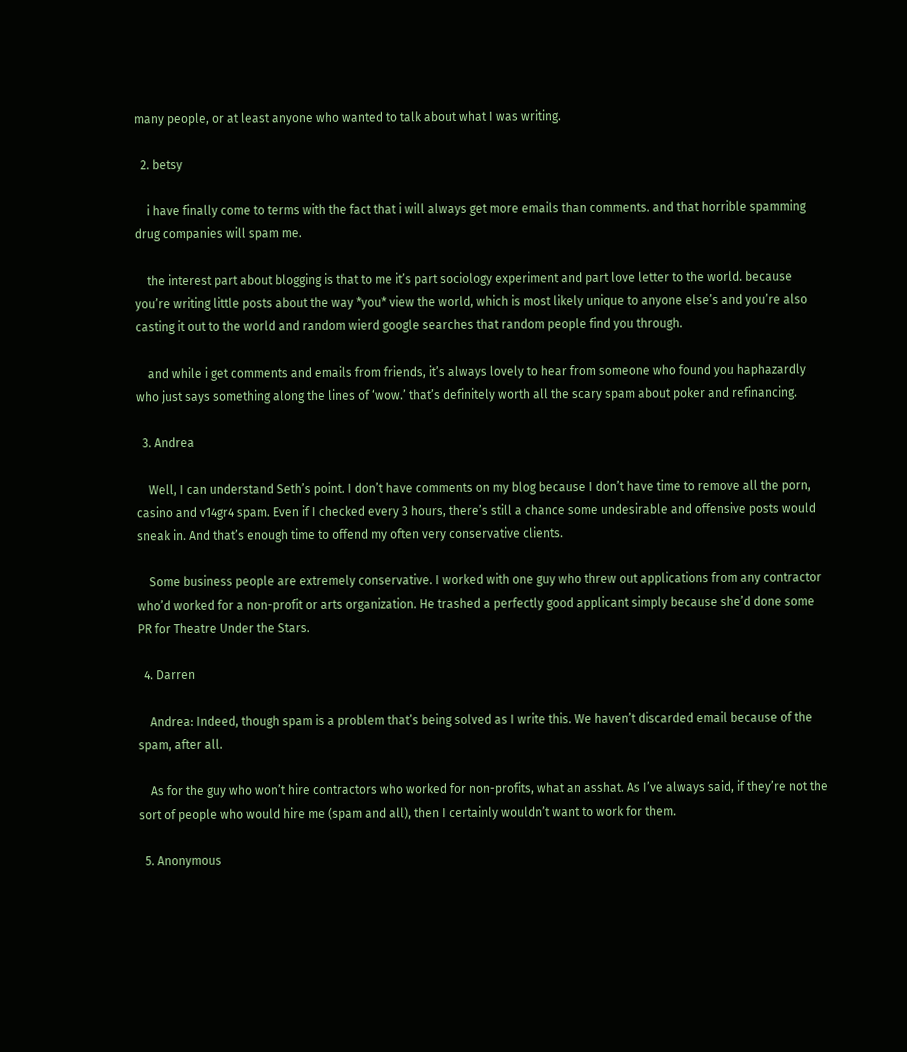many people, or at least anyone who wanted to talk about what I was writing.

  2. betsy

    i have finally come to terms with the fact that i will always get more emails than comments. and that horrible spamming drug companies will spam me.

    the interest part about blogging is that to me it’s part sociology experiment and part love letter to the world. because you’re writing little posts about the way *you* view the world, which is most likely unique to anyone else’s and you’re also casting it out to the world and random wierd google searches that random people find you through.

    and while i get comments and emails from friends, it’s always lovely to hear from someone who found you haphazardly who just says something along the lines of ‘wow.’ that’s definitely worth all the scary spam about poker and refinancing.

  3. Andrea

    Well, I can understand Seth’s point. I don’t have comments on my blog because I don’t have time to remove all the porn, casino and v14gr4 spam. Even if I checked every 3 hours, there’s still a chance some undesirable and offensive posts would sneak in. And that’s enough time to offend my often very conservative clients.

    Some business people are extremely conservative. I worked with one guy who threw out applications from any contractor who’d worked for a non-profit or arts organization. He trashed a perfectly good applicant simply because she’d done some PR for Theatre Under the Stars.

  4. Darren

    Andrea: Indeed, though spam is a problem that’s being solved as I write this. We haven’t discarded email because of the spam, after all.

    As for the guy who won’t hire contractors who worked for non-profits, what an asshat. As I’ve always said, if they’re not the sort of people who would hire me (spam and all), then I certainly wouldn’t want to work for them.

  5. Anonymous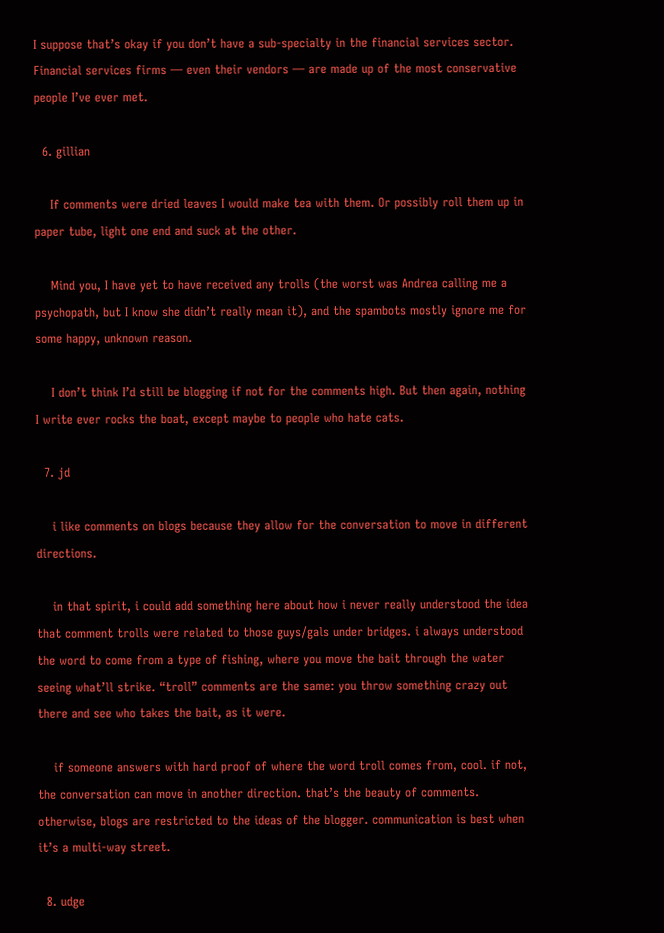I suppose that’s okay if you don’t have a sub-specialty in the financial services sector. Financial services firms — even their vendors — are made up of the most conservative people I’ve ever met.

  6. gillian

    If comments were dried leaves I would make tea with them. Or possibly roll them up in paper tube, light one end and suck at the other.

    Mind you, I have yet to have received any trolls (the worst was Andrea calling me a psychopath, but I know she didn’t really mean it), and the spambots mostly ignore me for some happy, unknown reason.

    I don’t think I’d still be blogging if not for the comments high. But then again, nothing I write ever rocks the boat, except maybe to people who hate cats.

  7. jd

    i like comments on blogs because they allow for the conversation to move in different directions.

    in that spirit, i could add something here about how i never really understood the idea that comment trolls were related to those guys/gals under bridges. i always understood the word to come from a type of fishing, where you move the bait through the water seeing what’ll strike. “troll” comments are the same: you throw something crazy out there and see who takes the bait, as it were.

    if someone answers with hard proof of where the word troll comes from, cool. if not, the conversation can move in another direction. that’s the beauty of comments. otherwise, blogs are restricted to the ideas of the blogger. communication is best when it’s a multi-way street.

  8. udge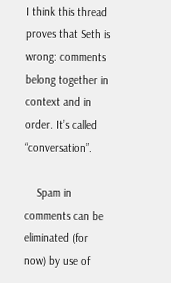I think this thread proves that Seth is wrong: comments belong together in context and in order. It’s called “conversation”.

    Spam in comments can be eliminated (for now) by use of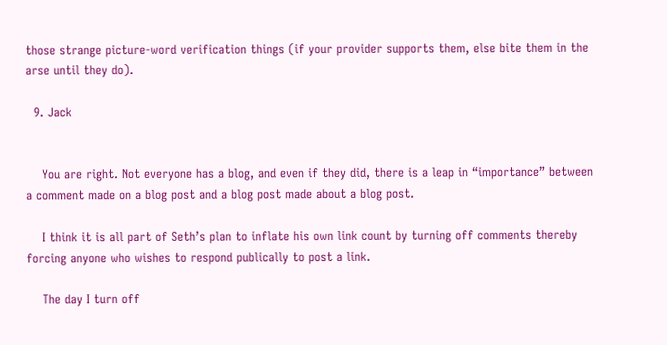those strange picture-word verification things (if your provider supports them, else bite them in the arse until they do).

  9. Jack


    You are right. Not everyone has a blog, and even if they did, there is a leap in “importance” between a comment made on a blog post and a blog post made about a blog post.

    I think it is all part of Seth’s plan to inflate his own link count by turning off comments thereby forcing anyone who wishes to respond publically to post a link.

    The day I turn off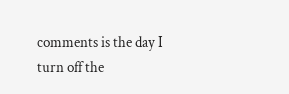comments is the day I turn off the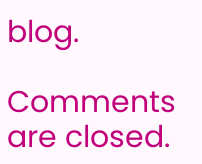blog.

Comments are closed.